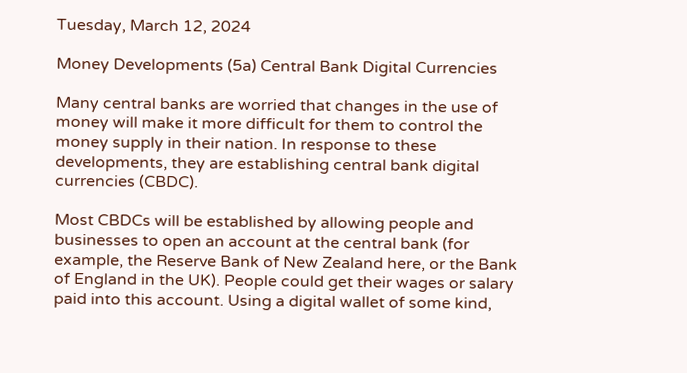Tuesday, March 12, 2024

Money Developments (5a) Central Bank Digital Currencies

Many central banks are worried that changes in the use of money will make it more difficult for them to control the money supply in their nation. In response to these developments, they are establishing central bank digital currencies (CBDC).

Most CBDCs will be established by allowing people and businesses to open an account at the central bank (for example, the Reserve Bank of New Zealand here, or the Bank of England in the UK). People could get their wages or salary paid into this account. Using a digital wallet of some kind,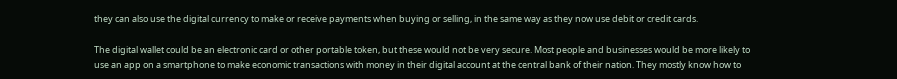they can also use the digital currency to make or receive payments when buying or selling, in the same way as they now use debit or credit cards.

The digital wallet could be an electronic card or other portable token, but these would not be very secure. Most people and businesses would be more likely to use an app on a smartphone to make economic transactions with money in their digital account at the central bank of their nation. They mostly know how to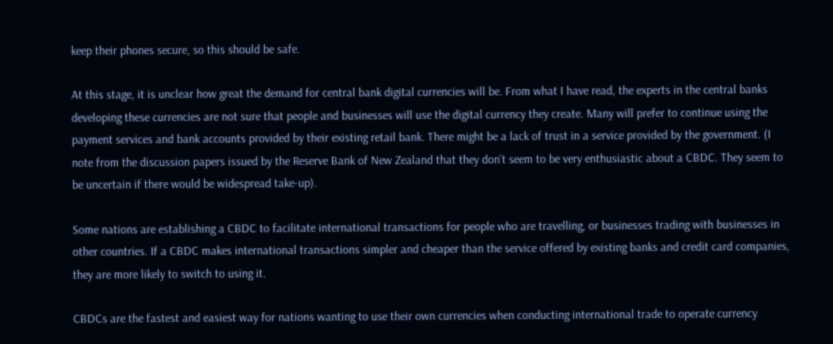keep their phones secure, so this should be safe.

At this stage, it is unclear how great the demand for central bank digital currencies will be. From what I have read, the experts in the central banks developing these currencies are not sure that people and businesses will use the digital currency they create. Many will prefer to continue using the payment services and bank accounts provided by their existing retail bank. There might be a lack of trust in a service provided by the government. (I note from the discussion papers issued by the Reserve Bank of New Zealand that they don’t seem to be very enthusiastic about a CBDC. They seem to be uncertain if there would be widespread take-up).

Some nations are establishing a CBDC to facilitate international transactions for people who are travelling, or businesses trading with businesses in other countries. If a CBDC makes international transactions simpler and cheaper than the service offered by existing banks and credit card companies, they are more likely to switch to using it.

CBDCs are the fastest and easiest way for nations wanting to use their own currencies when conducting international trade to operate currency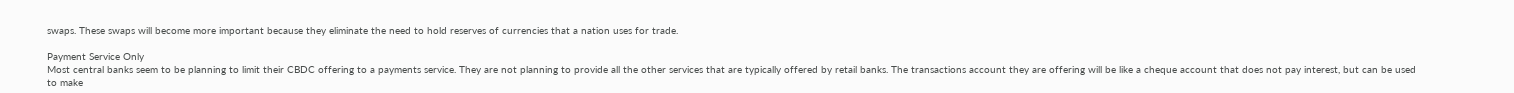swaps. These swaps will become more important because they eliminate the need to hold reserves of currencies that a nation uses for trade.

Payment Service Only
Most central banks seem to be planning to limit their CBDC offering to a payments service. They are not planning to provide all the other services that are typically offered by retail banks. The transactions account they are offering will be like a cheque account that does not pay interest, but can be used to make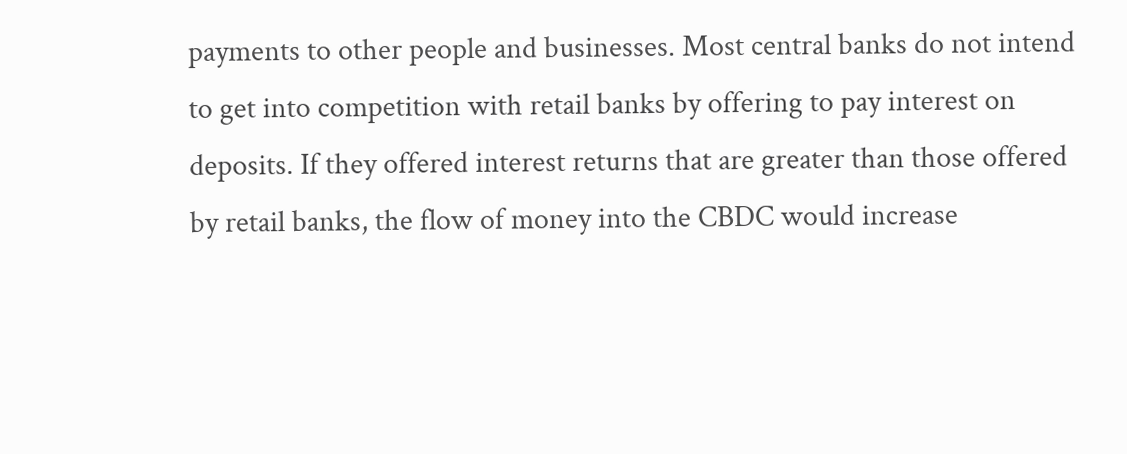payments to other people and businesses. Most central banks do not intend to get into competition with retail banks by offering to pay interest on deposits. If they offered interest returns that are greater than those offered by retail banks, the flow of money into the CBDC would increase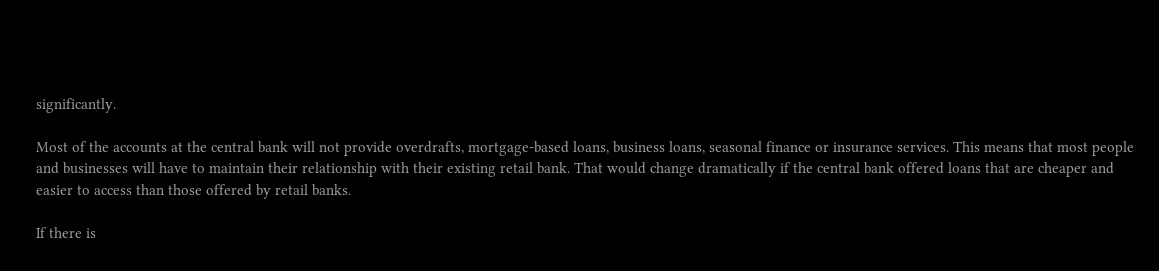significantly.

Most of the accounts at the central bank will not provide overdrafts, mortgage-based loans, business loans, seasonal finance or insurance services. This means that most people and businesses will have to maintain their relationship with their existing retail bank. That would change dramatically if the central bank offered loans that are cheaper and easier to access than those offered by retail banks.

If there is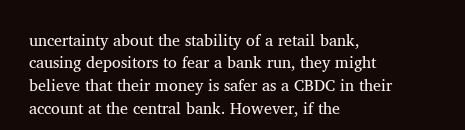uncertainty about the stability of a retail bank, causing depositors to fear a bank run, they might believe that their money is safer as a CBDC in their account at the central bank. However, if the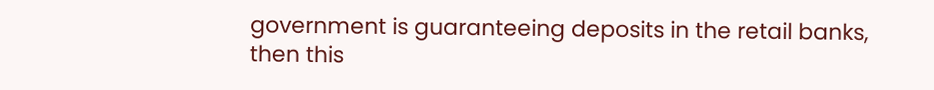government is guaranteeing deposits in the retail banks, then this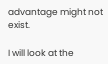advantage might not exist.

I will look at the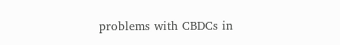problems with CBDCs in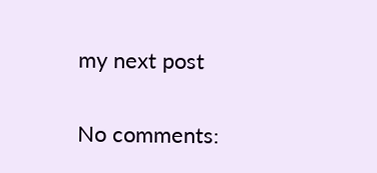my next post

No comments: